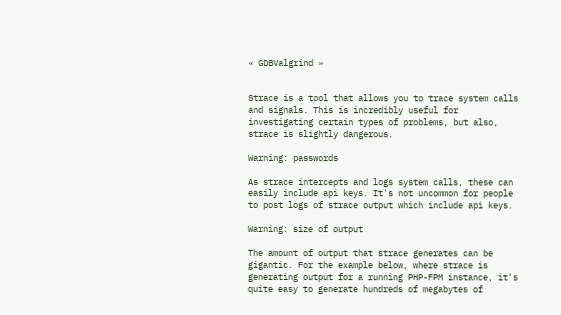« GDBValgrind »


Strace is a tool that allows you to trace system calls and signals. This is incredibly useful for investigating certain types of problems, but also, strace is slightly dangerous.

Warning: passwords

As strace intercepts and logs system calls, these can easily include api keys. It's not uncommon for people to post logs of strace output which include api keys.

Warning: size of output

The amount of output that strace generates can be gigantic. For the example below, where strace is generating output for a running PHP-FPM instance, it's quite easy to generate hundreds of megabytes of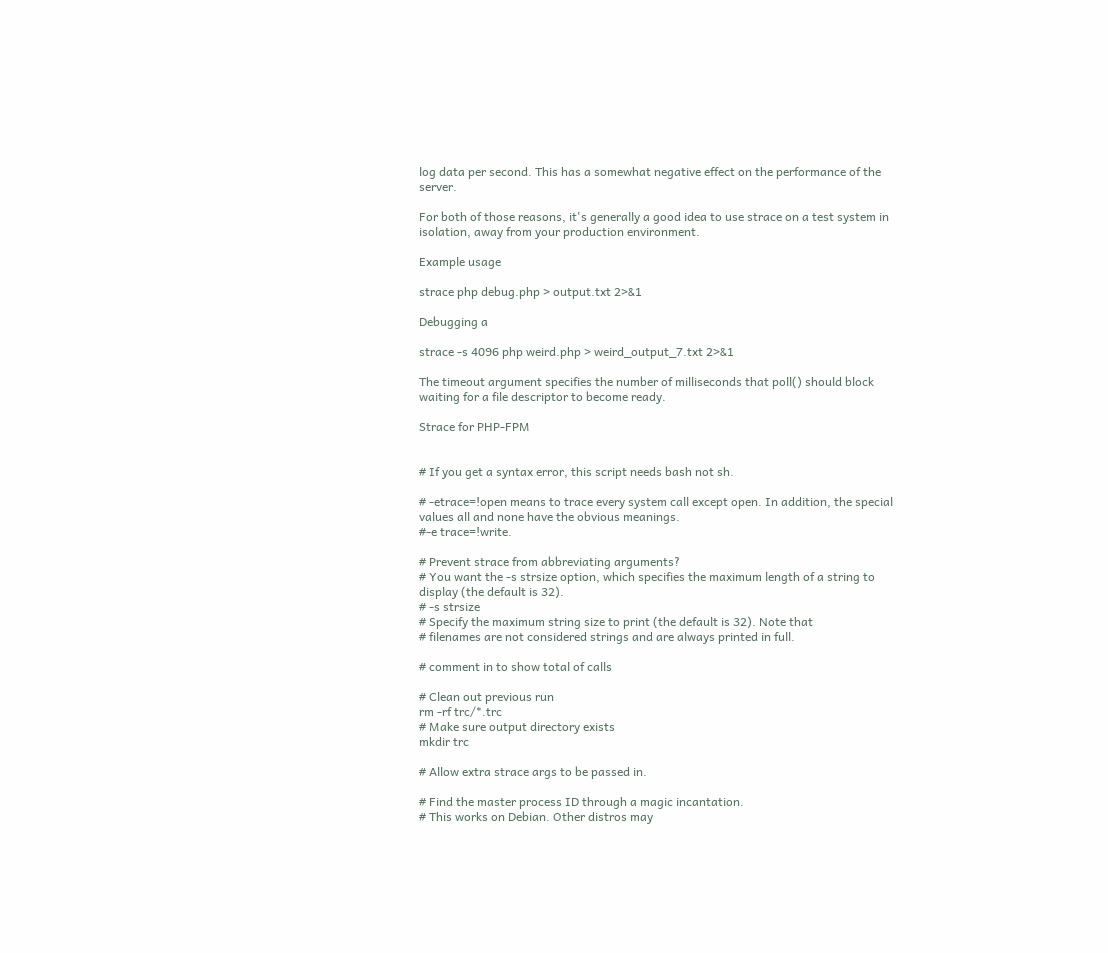log data per second. This has a somewhat negative effect on the performance of the server.

For both of those reasons, it's generally a good idea to use strace on a test system in isolation, away from your production environment.

Example usage

strace php debug.php > output.txt 2>&1

Debugging a

strace -s 4096 php weird.php > weird_output_7.txt 2>&1

The timeout argument specifies the number of milliseconds that poll() should block waiting for a file descriptor to become ready.

Strace for PHP-FPM


# If you get a syntax error, this script needs bash not sh.

# -etrace=!open means to trace every system call except open. In addition, the special values all and none have the obvious meanings.
#-e trace=!write.

# Prevent strace from abbreviating arguments?
# You want the -s strsize option, which specifies the maximum length of a string to display (the default is 32).
# -s strsize
# Specify the maximum string size to print (the default is 32). Note that
# filenames are not considered strings and are always printed in full.

# comment in to show total of calls

# Clean out previous run
rm -rf trc/*.trc
# Make sure output directory exists
mkdir trc

# Allow extra strace args to be passed in.

# Find the master process ID through a magic incantation.
# This works on Debian. Other distros may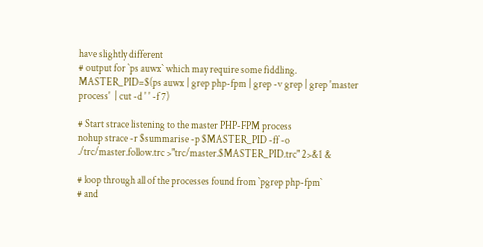have slightly different
# output for `ps auwx` which may require some fiddling.
MASTER_PID=$(ps auwx | grep php-fpm | grep -v grep | grep 'master process'  | cut -d ' ' -f 7)

# Start strace listening to the master PHP-FPM process
nohup strace -r $summarise -p $MASTER_PID -ff -o ./trc/master.follow.trc >"trc/master.$MASTER_PID.trc" 2>&1 &

# loop through all of the processes found from `pgrep php-fpm`
# and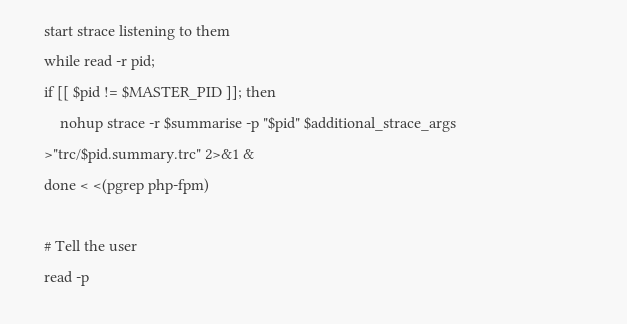start strace listening to them
while read -r pid;
if [[ $pid != $MASTER_PID ]]; then
    nohup strace -r $summarise -p "$pid" $additional_strace_args >"trc/$pid.summary.trc" 2>&1 &
done < <(pgrep php-fpm)

# Tell the user
read -p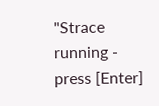"Strace running - press [Enter]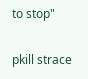to stop"

pkill strace